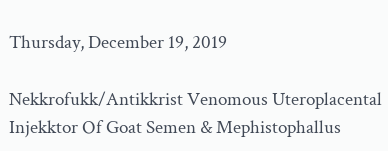Thursday, December 19, 2019

Nekkrofukk/Antikkrist Venomous Uteroplacental Injekktor Of Goat Semen & Mephistophallus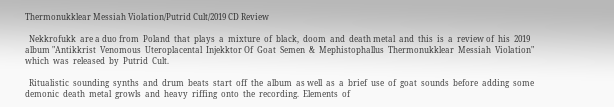Thermonukklear Messiah Violation/Putrid Cult/2019 CD Review

  Nekkrofukk  are a duo from  Poland  that  plays  a  mixture  of  black,  doom  and  death metal  and  this  is  a  review of  his  2019  album "Antikkrist  Venomous  Uteroplacental  Injekktor Of  Goat  Semen  &  Mephistophallus  Thermonukklear  Messiah  Violation"  which  was  released  by  Putrid  Cult.

  Ritualistic  sounding  synths  and  drum  beats  start  off  the  album  as well  as  a  brief  use  of  goat  sounds  before  adding  some  demonic  death  metal  growls  and  heavy  riffing  onto  the  recording.  Elements  of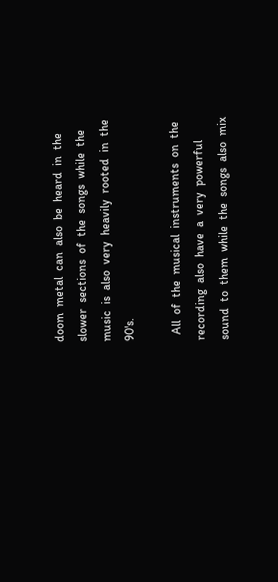doom  metal  can  also  be  heard  in  the  slower  sections  of  the  songs  while  the  music  is  also  very  heavily  rooted  in  the  90's.

  All  of  the  musical  instruments  on  the  recording  also  have  a  very  powerful  sound  to  them  while  the  songs  also  mix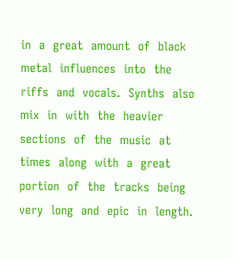in  a  great  amount  of  black  metal  influences  into  the  riffs  and  vocals.  Synths  also  mix  in  with  the  heavier  sections  of  the  music  at  times  along  with  a  great  portion  of  the  tracks  being  very  long  and  epic  in  length.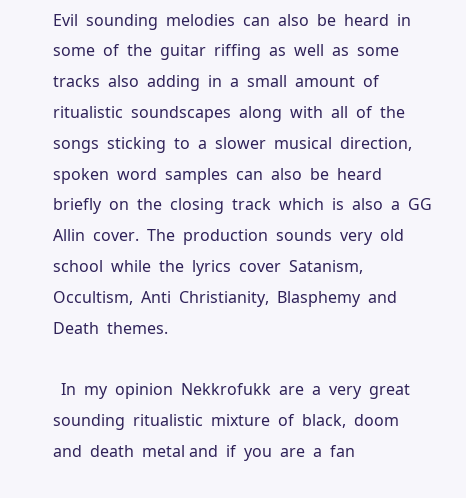Evil  sounding  melodies  can  also  be  heard  in  some  of  the  guitar  riffing  as  well  as  some  tracks  also  adding  in  a  small  amount  of  ritualistic  soundscapes  along  with  all  of  the  songs  sticking  to  a  slower  musical  direction,  spoken  word  samples  can  also  be  heard  briefly  on  the  closing  track  which  is  also  a  GG  Allin  cover.  The  production  sounds  very  old  school  while  the  lyrics  cover  Satanism,  Occultism,  Anti  Christianity,  Blasphemy  and  Death  themes.

  In  my  opinion  Nekkrofukk  are  a  very  great  sounding  ritualistic  mixture  of  black,  doom  and  death  metal and  if  you  are  a  fan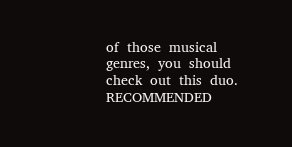of  those  musical  genres,  you  should  check  out  this  duo.  RECOMMENDED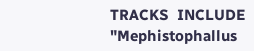TRACKS  INCLUDE  "Mephistophallus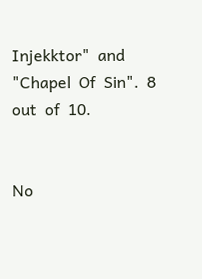Injekktor"  and  "Chapel  Of  Sin".  8  out  of  10.


No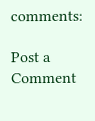comments:

Post a Comment